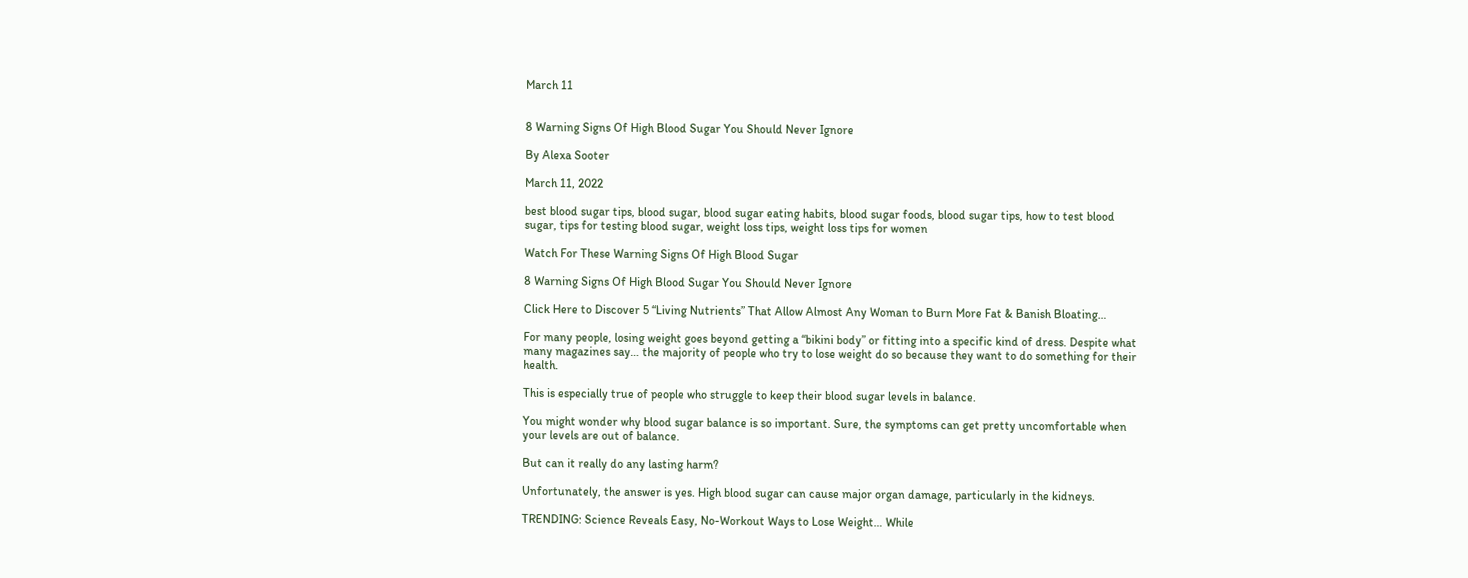March 11


8 Warning Signs Of High Blood Sugar You Should Never Ignore

By Alexa Sooter

March 11, 2022

best blood sugar tips, blood sugar, blood sugar eating habits, blood sugar foods, blood sugar tips, how to test blood sugar, tips for testing blood sugar, weight loss tips, weight loss tips for women

Watch For These Warning Signs Of High Blood Sugar

8 Warning Signs Of High Blood Sugar You Should Never Ignore

Click Here to Discover 5 “Living Nutrients” That Allow Almost Any Woman to Burn More Fat & Banish Bloating…

For many people, losing weight goes beyond getting a “bikini body” or fitting into a specific kind of dress. Despite what many magazines say… the majority of people who try to lose weight do so because they want to do something for their health.

This is especially true of people who struggle to keep their blood sugar levels in balance.

You might wonder why blood sugar balance is so important. Sure, the symptoms can get pretty uncomfortable when your levels are out of balance.

But can it really do any lasting harm?

Unfortunately, the answer is yes. High blood sugar can cause major organ damage, particularly in the kidneys.

TRENDING: Science Reveals Easy, No-Workout Ways to Lose Weight… While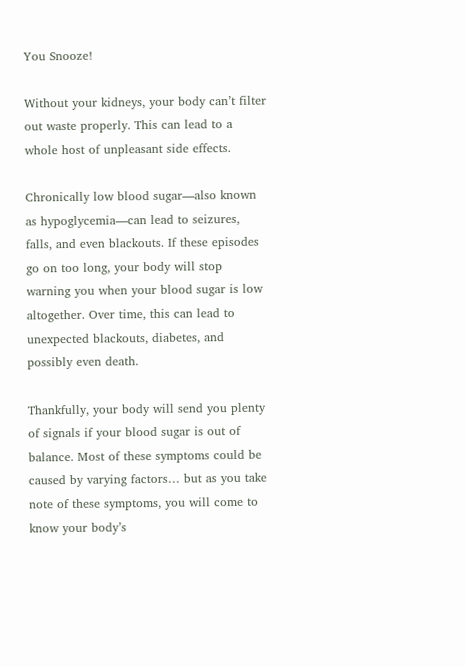You Snooze!

Without your kidneys, your body can’t filter out waste properly. This can lead to a whole host of unpleasant side effects.

Chronically low blood sugar—also known as hypoglycemia—can lead to seizures, falls, and even blackouts. If these episodes go on too long, your body will stop warning you when your blood sugar is low altogether. Over time, this can lead to unexpected blackouts, diabetes, and possibly even death.

Thankfully, your body will send you plenty of signals if your blood sugar is out of balance. Most of these symptoms could be caused by varying factors… but as you take note of these symptoms, you will come to know your body’s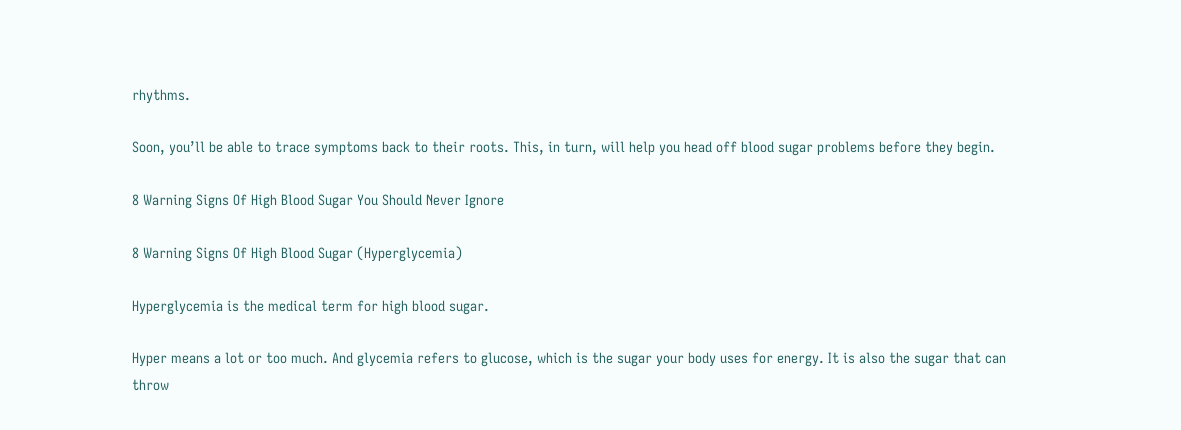rhythms.

Soon, you’ll be able to trace symptoms back to their roots. This, in turn, will help you head off blood sugar problems before they begin.

8 Warning Signs Of High Blood Sugar You Should Never Ignore

8 Warning Signs Of High Blood Sugar (Hyperglycemia)

Hyperglycemia is the medical term for high blood sugar.

Hyper means a lot or too much. And glycemia refers to glucose, which is the sugar your body uses for energy. It is also the sugar that can throw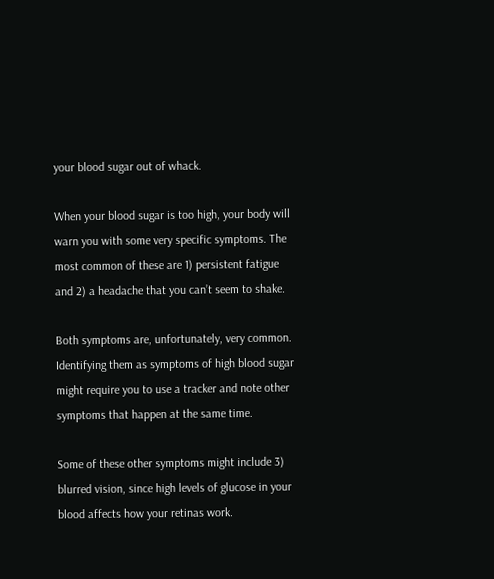your blood sugar out of whack.

When your blood sugar is too high, your body will warn you with some very specific symptoms. The most common of these are 1) persistent fatigue and 2) a headache that you can’t seem to shake.

Both symptoms are, unfortunately, very common. Identifying them as symptoms of high blood sugar might require you to use a tracker and note other symptoms that happen at the same time.

Some of these other symptoms might include 3) blurred vision, since high levels of glucose in your blood affects how your retinas work.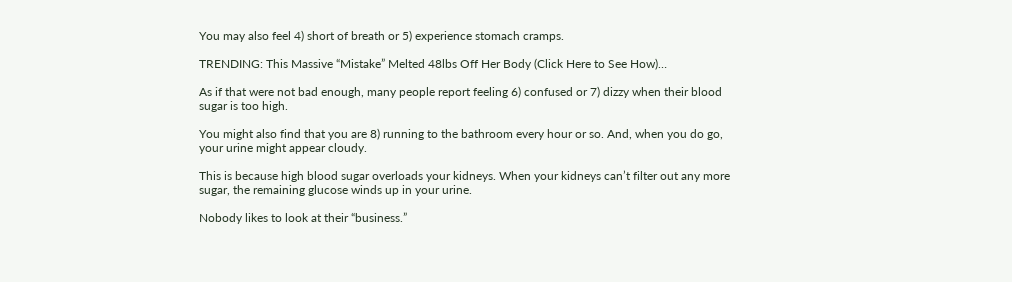You may also feel 4) short of breath or 5) experience stomach cramps.

TRENDING: This Massive “Mistake” Melted 48lbs Off Her Body (Click Here to See How)…

As if that were not bad enough, many people report feeling 6) confused or 7) dizzy when their blood sugar is too high.

You might also find that you are 8) running to the bathroom every hour or so. And, when you do go, your urine might appear cloudy.

This is because high blood sugar overloads your kidneys. When your kidneys can’t filter out any more sugar, the remaining glucose winds up in your urine.

Nobody likes to look at their “business.”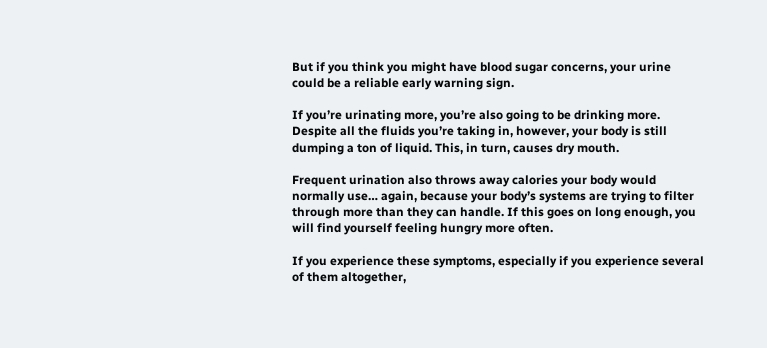But if you think you might have blood sugar concerns, your urine could be a reliable early warning sign.

If you’re urinating more, you’re also going to be drinking more. Despite all the fluids you’re taking in, however, your body is still dumping a ton of liquid. This, in turn, causes dry mouth.

Frequent urination also throws away calories your body would normally use… again, because your body’s systems are trying to filter through more than they can handle. If this goes on long enough, you will find yourself feeling hungry more often.

If you experience these symptoms, especially if you experience several of them altogether,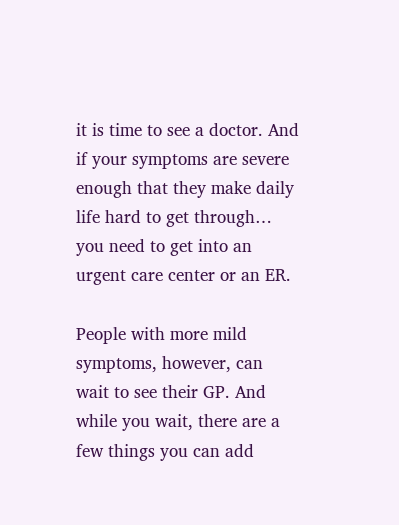it is time to see a doctor. And if your symptoms are severe enough that they make daily life hard to get through… you need to get into an urgent care center or an ER.

People with more mild symptoms, however, can wait to see their GP. And while you wait, there are a few things you can add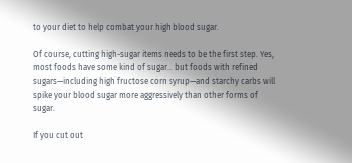to your diet to help combat your high blood sugar.

Of course, cutting high-sugar items needs to be the first step. Yes, most foods have some kind of sugar… but foods with refined sugars—including high fructose corn syrup—and starchy carbs will spike your blood sugar more aggressively than other forms of sugar.

If you cut out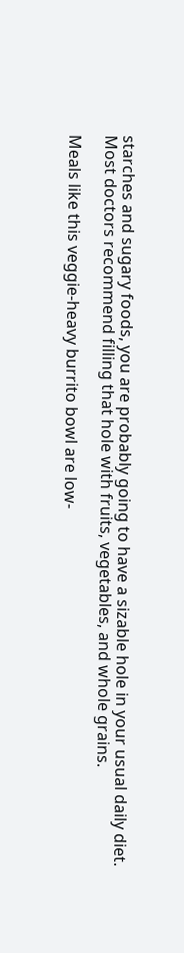starches and sugary foods, you are probably going to have a sizable hole in your usual daily diet. Most doctors recommend filling that hole with fruits, vegetables, and whole grains.

Meals like this veggie-heavy burrito bowl are low-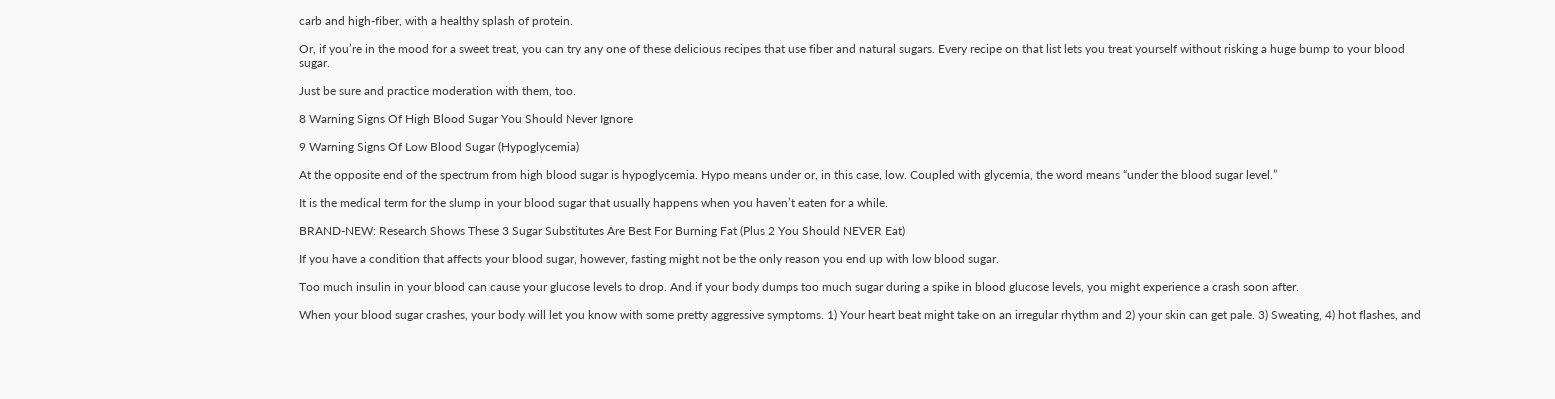carb and high-fiber, with a healthy splash of protein.

Or, if you’re in the mood for a sweet treat, you can try any one of these delicious recipes that use fiber and natural sugars. Every recipe on that list lets you treat yourself without risking a huge bump to your blood sugar.

Just be sure and practice moderation with them, too.

8 Warning Signs Of High Blood Sugar You Should Never Ignore

9 Warning Signs Of Low Blood Sugar (Hypoglycemia)

At the opposite end of the spectrum from high blood sugar is hypoglycemia. Hypo means under or, in this case, low. Coupled with glycemia, the word means “under the blood sugar level.”

It is the medical term for the slump in your blood sugar that usually happens when you haven’t eaten for a while.

BRAND-NEW: Research Shows These 3 Sugar Substitutes Are Best For Burning Fat (Plus 2 You Should NEVER Eat)

If you have a condition that affects your blood sugar, however, fasting might not be the only reason you end up with low blood sugar.

Too much insulin in your blood can cause your glucose levels to drop. And if your body dumps too much sugar during a spike in blood glucose levels, you might experience a crash soon after.

When your blood sugar crashes, your body will let you know with some pretty aggressive symptoms. 1) Your heart beat might take on an irregular rhythm and 2) your skin can get pale. 3) Sweating, 4) hot flashes, and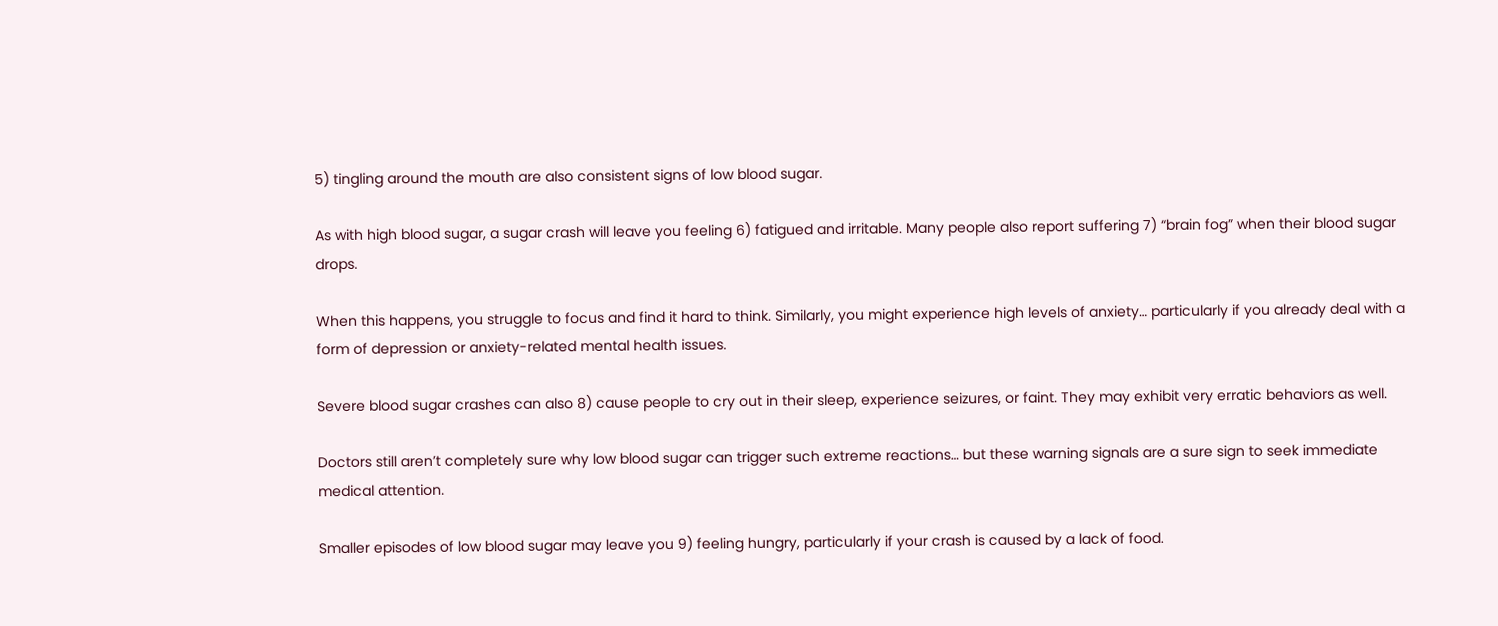5) tingling around the mouth are also consistent signs of low blood sugar.

As with high blood sugar, a sugar crash will leave you feeling 6) fatigued and irritable. Many people also report suffering 7) “brain fog” when their blood sugar drops.

When this happens, you struggle to focus and find it hard to think. Similarly, you might experience high levels of anxiety… particularly if you already deal with a form of depression or anxiety-related mental health issues.

Severe blood sugar crashes can also 8) cause people to cry out in their sleep, experience seizures, or faint. They may exhibit very erratic behaviors as well.

Doctors still aren’t completely sure why low blood sugar can trigger such extreme reactions… but these warning signals are a sure sign to seek immediate medical attention.

Smaller episodes of low blood sugar may leave you 9) feeling hungry, particularly if your crash is caused by a lack of food.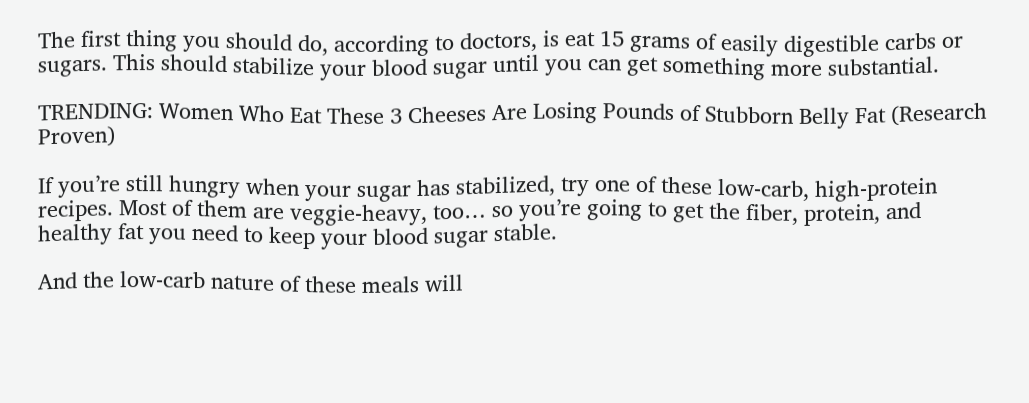The first thing you should do, according to doctors, is eat 15 grams of easily digestible carbs or sugars. This should stabilize your blood sugar until you can get something more substantial.

TRENDING: Women Who Eat These 3 Cheeses Are Losing Pounds of Stubborn Belly Fat (Research Proven)

If you’re still hungry when your sugar has stabilized, try one of these low-carb, high-protein recipes. Most of them are veggie-heavy, too… so you’re going to get the fiber, protein, and healthy fat you need to keep your blood sugar stable.

And the low-carb nature of these meals will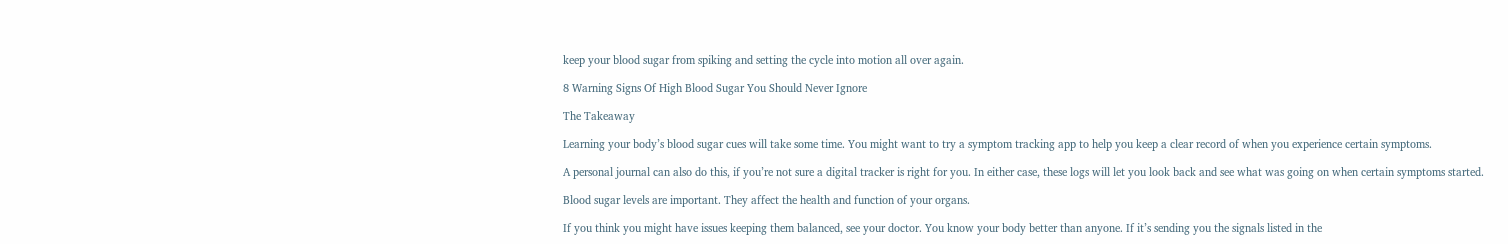keep your blood sugar from spiking and setting the cycle into motion all over again.

8 Warning Signs Of High Blood Sugar You Should Never Ignore

The Takeaway

Learning your body’s blood sugar cues will take some time. You might want to try a symptom tracking app to help you keep a clear record of when you experience certain symptoms.

A personal journal can also do this, if you’re not sure a digital tracker is right for you. In either case, these logs will let you look back and see what was going on when certain symptoms started.

Blood sugar levels are important. They affect the health and function of your organs.

If you think you might have issues keeping them balanced, see your doctor. You know your body better than anyone. If it’s sending you the signals listed in the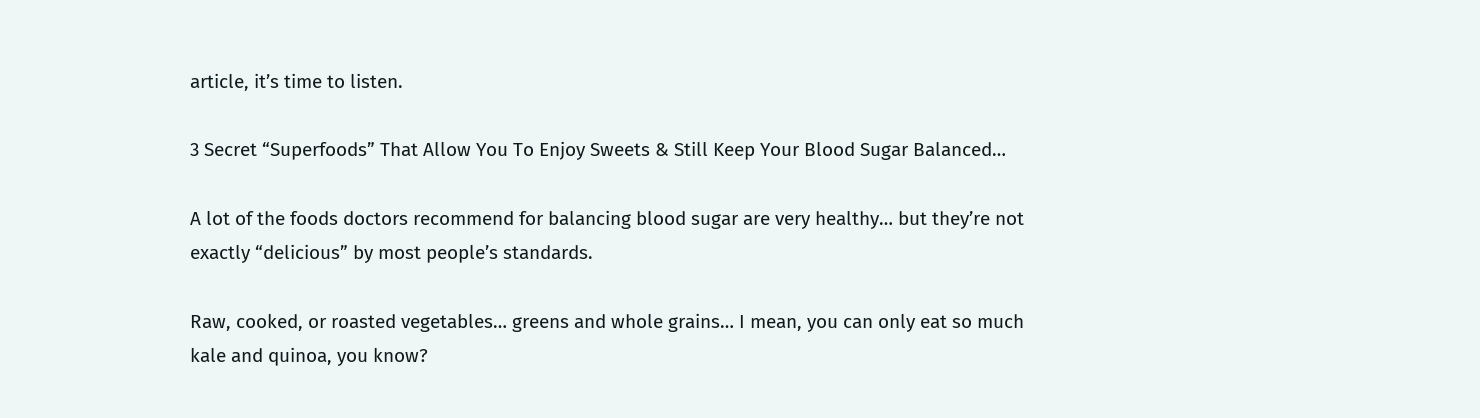article, it’s time to listen.

3 Secret “Superfoods” That Allow You To Enjoy Sweets & Still Keep Your Blood Sugar Balanced…

A lot of the foods doctors recommend for balancing blood sugar are very healthy… but they’re not exactly “delicious” by most people’s standards.

Raw, cooked, or roasted vegetables… greens and whole grains… I mean, you can only eat so much kale and quinoa, you know?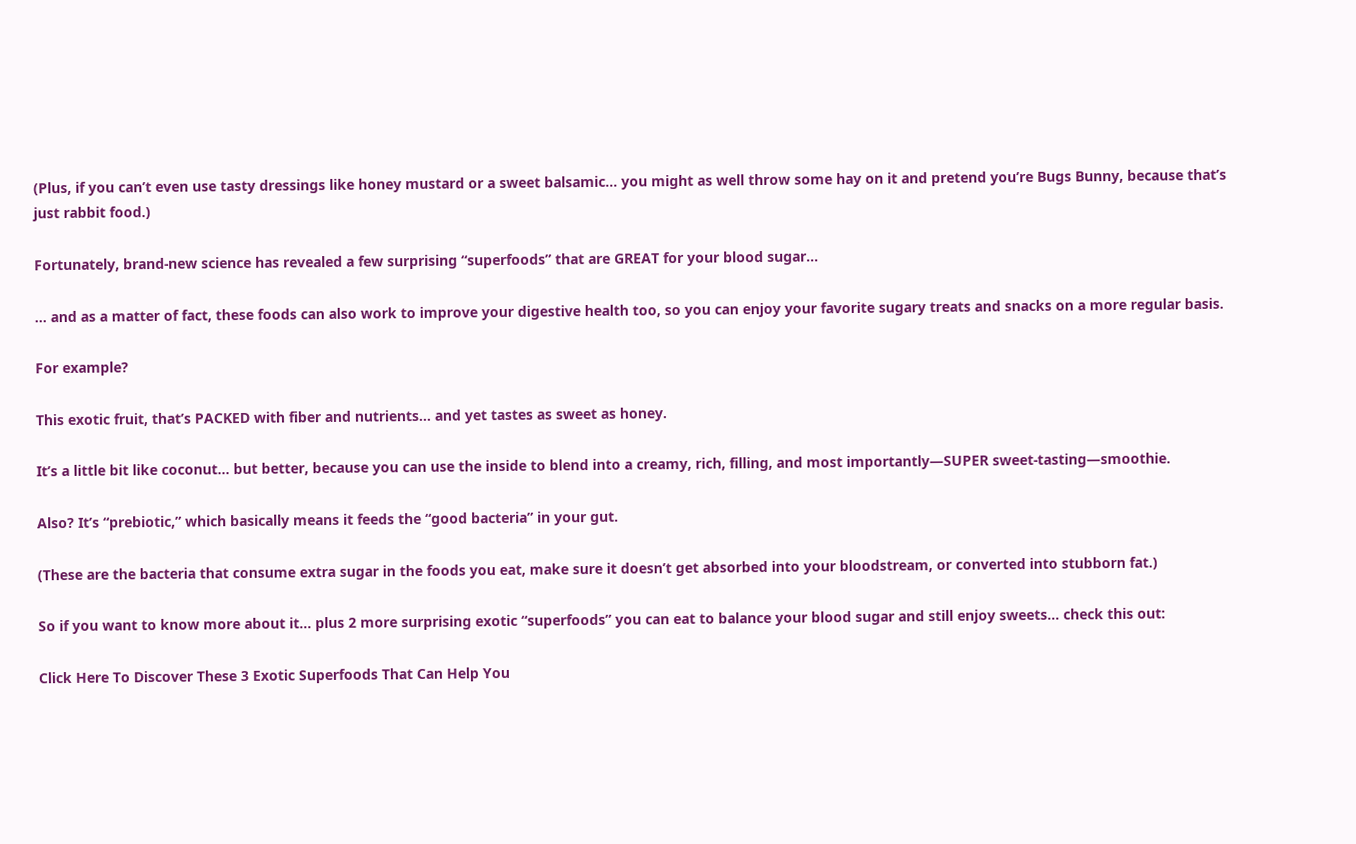(Plus, if you can’t even use tasty dressings like honey mustard or a sweet balsamic… you might as well throw some hay on it and pretend you’re Bugs Bunny, because that’s just rabbit food.)

Fortunately, brand-new science has revealed a few surprising “superfoods” that are GREAT for your blood sugar…

… and as a matter of fact, these foods can also work to improve your digestive health too, so you can enjoy your favorite sugary treats and snacks on a more regular basis.

For example?

This exotic fruit, that’s PACKED with fiber and nutrients… and yet tastes as sweet as honey.

It’s a little bit like coconut… but better, because you can use the inside to blend into a creamy, rich, filling, and most importantly—SUPER sweet-tasting—smoothie.

Also? It’s “prebiotic,” which basically means it feeds the “good bacteria” in your gut.

(These are the bacteria that consume extra sugar in the foods you eat, make sure it doesn’t get absorbed into your bloodstream, or converted into stubborn fat.)

So if you want to know more about it… plus 2 more surprising exotic “superfoods” you can eat to balance your blood sugar and still enjoy sweets… check this out:

Click Here To Discover These 3 Exotic Superfoods That Can Help You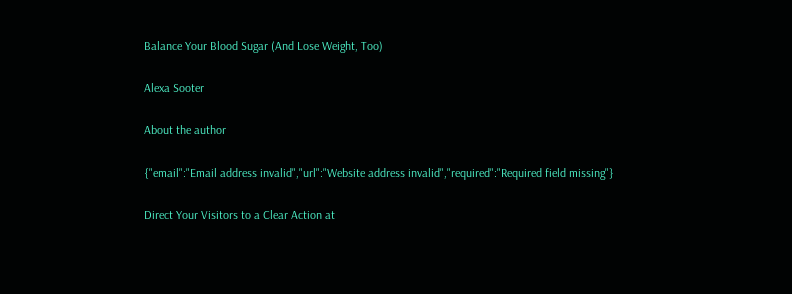Balance Your Blood Sugar (And Lose Weight, Too)

Alexa Sooter

About the author

{"email":"Email address invalid","url":"Website address invalid","required":"Required field missing"}

Direct Your Visitors to a Clear Action at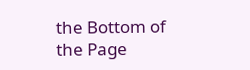the Bottom of the Page